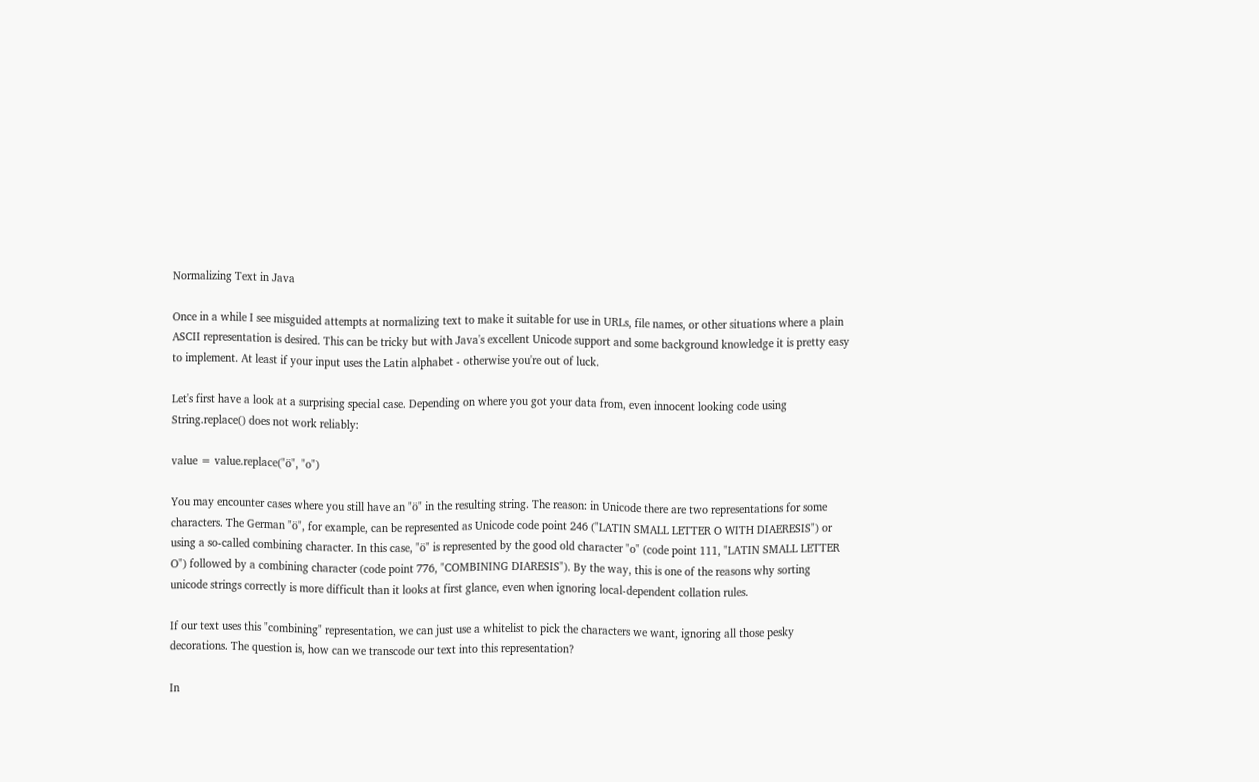Normalizing Text in Java

Once in a while I see misguided attempts at normalizing text to make it suitable for use in URLs, file names, or other situations where a plain ASCII representation is desired. This can be tricky but with Java's excellent Unicode support and some background knowledge it is pretty easy to implement. At least if your input uses the Latin alphabet - otherwise you're out of luck.

Let's first have a look at a surprising special case. Depending on where you got your data from, even innocent looking code using String.replace() does not work reliably:

value = value.replace("ö", "o")

You may encounter cases where you still have an "ö" in the resulting string. The reason: in Unicode there are two representations for some characters. The German "ö", for example, can be represented as Unicode code point 246 ("LATIN SMALL LETTER O WITH DIAERESIS") or using a so-called combining character. In this case, "ö" is represented by the good old character "o" (code point 111, "LATIN SMALL LETTER O") followed by a combining character (code point 776, "COMBINING DIARESIS"). By the way, this is one of the reasons why sorting unicode strings correctly is more difficult than it looks at first glance, even when ignoring local-dependent collation rules.

If our text uses this "combining" representation, we can just use a whitelist to pick the characters we want, ignoring all those pesky decorations. The question is, how can we transcode our text into this representation?

In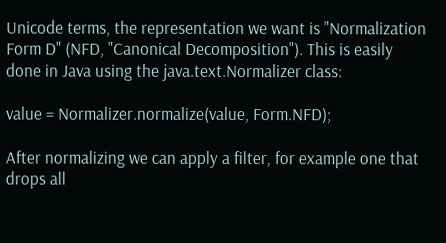Unicode terms, the representation we want is "Normalization Form D" (NFD, "Canonical Decomposition"). This is easily done in Java using the java.text.Normalizer class:

value = Normalizer.normalize(value, Form.NFD);

After normalizing we can apply a filter, for example one that drops all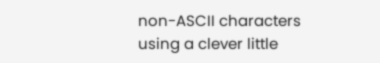non-ASCII characters using a clever little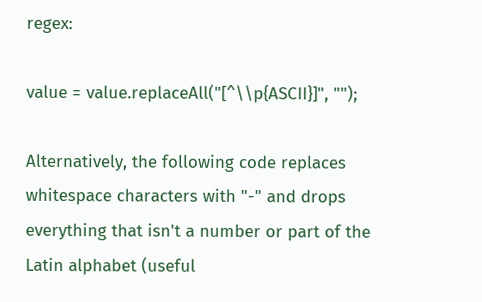regex:

value = value.replaceAll("[^\\p{ASCII}]", "");

Alternatively, the following code replaces whitespace characters with "-" and drops everything that isn't a number or part of the Latin alphabet (useful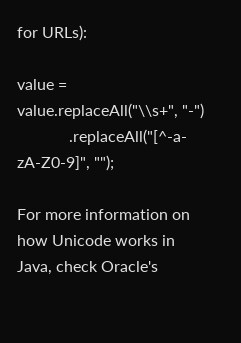for URLs):

value = value.replaceAll("\\s+", "-")
             .replaceAll("[^-a-zA-Z0-9]", "");

For more information on how Unicode works in Java, check Oracle's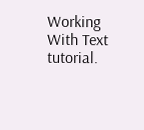Working With Text tutorial.